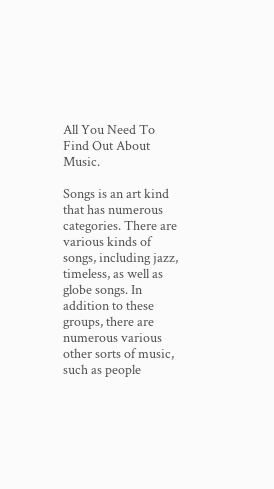All You Need To Find Out About Music.

Songs is an art kind that has numerous categories. There are various kinds of songs, including jazz, timeless, as well as globe songs. In addition to these groups, there are numerous various other sorts of music, such as people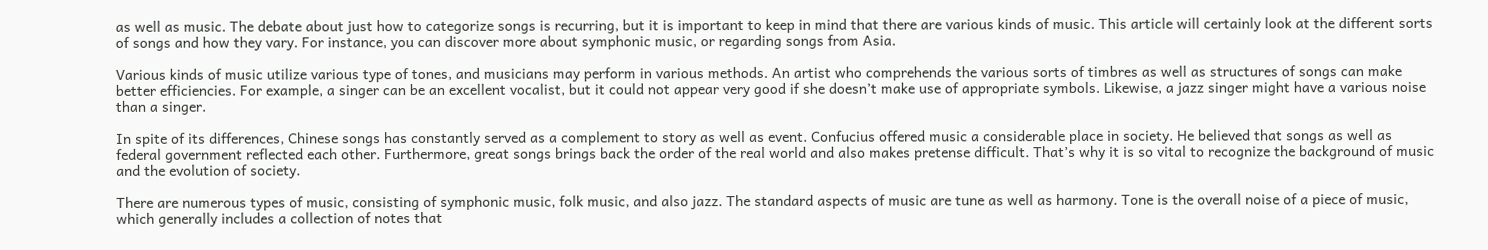as well as music. The debate about just how to categorize songs is recurring, but it is important to keep in mind that there are various kinds of music. This article will certainly look at the different sorts of songs and how they vary. For instance, you can discover more about symphonic music, or regarding songs from Asia.

Various kinds of music utilize various type of tones, and musicians may perform in various methods. An artist who comprehends the various sorts of timbres as well as structures of songs can make better efficiencies. For example, a singer can be an excellent vocalist, but it could not appear very good if she doesn’t make use of appropriate symbols. Likewise, a jazz singer might have a various noise than a singer.

In spite of its differences, Chinese songs has constantly served as a complement to story as well as event. Confucius offered music a considerable place in society. He believed that songs as well as federal government reflected each other. Furthermore, great songs brings back the order of the real world and also makes pretense difficult. That’s why it is so vital to recognize the background of music and the evolution of society.

There are numerous types of music, consisting of symphonic music, folk music, and also jazz. The standard aspects of music are tune as well as harmony. Tone is the overall noise of a piece of music, which generally includes a collection of notes that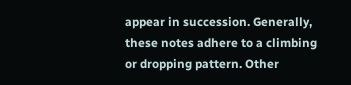appear in succession. Generally, these notes adhere to a climbing or dropping pattern. Other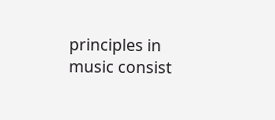principles in music consist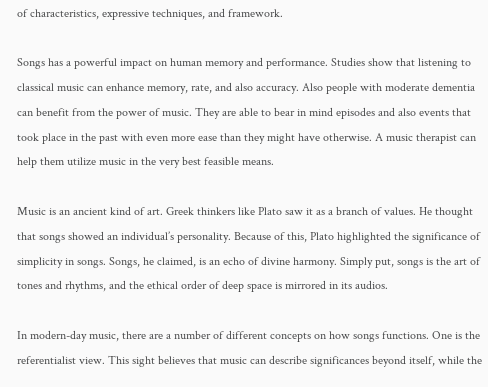of characteristics, expressive techniques, and framework.

Songs has a powerful impact on human memory and performance. Studies show that listening to classical music can enhance memory, rate, and also accuracy. Also people with moderate dementia can benefit from the power of music. They are able to bear in mind episodes and also events that took place in the past with even more ease than they might have otherwise. A music therapist can help them utilize music in the very best feasible means.

Music is an ancient kind of art. Greek thinkers like Plato saw it as a branch of values. He thought that songs showed an individual’s personality. Because of this, Plato highlighted the significance of simplicity in songs. Songs, he claimed, is an echo of divine harmony. Simply put, songs is the art of tones and rhythms, and the ethical order of deep space is mirrored in its audios.

In modern-day music, there are a number of different concepts on how songs functions. One is the referentialist view. This sight believes that music can describe significances beyond itself, while the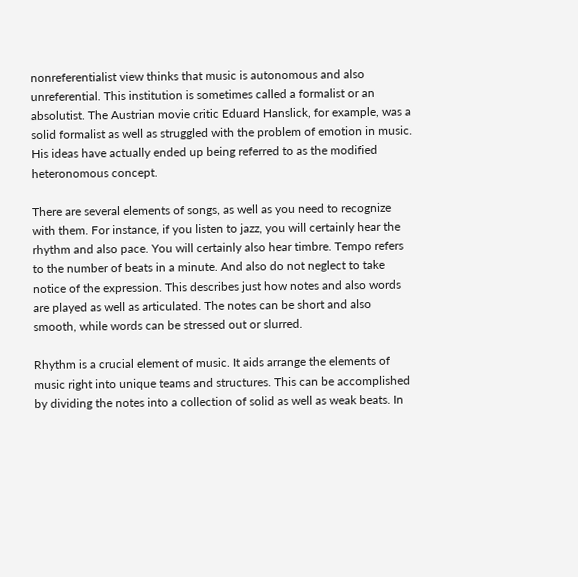nonreferentialist view thinks that music is autonomous and also unreferential. This institution is sometimes called a formalist or an absolutist. The Austrian movie critic Eduard Hanslick, for example, was a solid formalist as well as struggled with the problem of emotion in music. His ideas have actually ended up being referred to as the modified heteronomous concept.

There are several elements of songs, as well as you need to recognize with them. For instance, if you listen to jazz, you will certainly hear the rhythm and also pace. You will certainly also hear timbre. Tempo refers to the number of beats in a minute. And also do not neglect to take notice of the expression. This describes just how notes and also words are played as well as articulated. The notes can be short and also smooth, while words can be stressed out or slurred.

Rhythm is a crucial element of music. It aids arrange the elements of music right into unique teams and structures. This can be accomplished by dividing the notes into a collection of solid as well as weak beats. In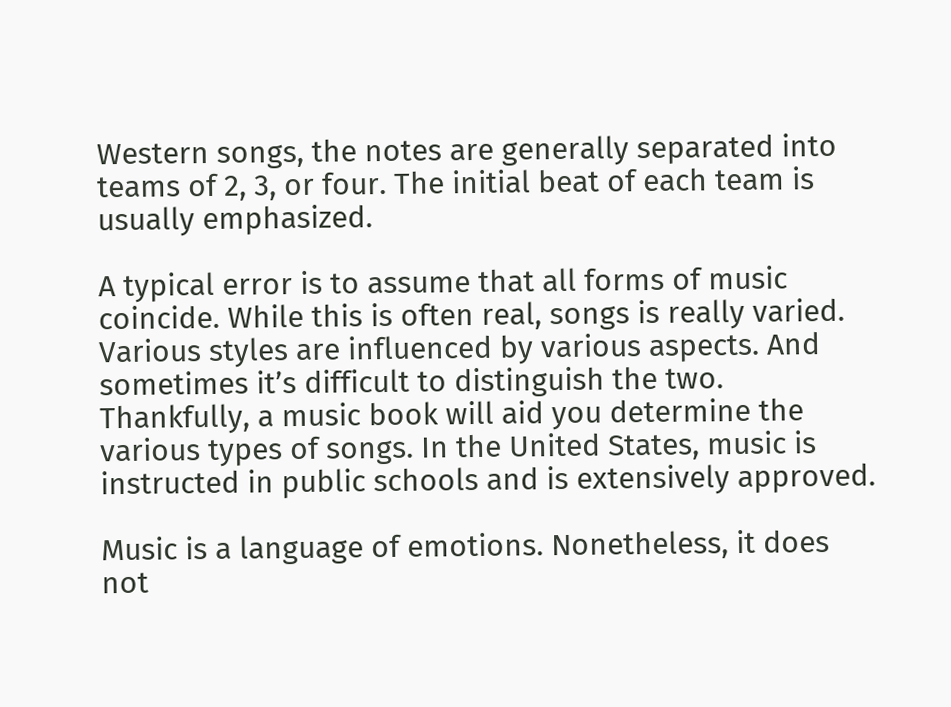Western songs, the notes are generally separated into teams of 2, 3, or four. The initial beat of each team is usually emphasized.

A typical error is to assume that all forms of music coincide. While this is often real, songs is really varied. Various styles are influenced by various aspects. And sometimes it’s difficult to distinguish the two. Thankfully, a music book will aid you determine the various types of songs. In the United States, music is instructed in public schools and is extensively approved.

Music is a language of emotions. Nonetheless, it does not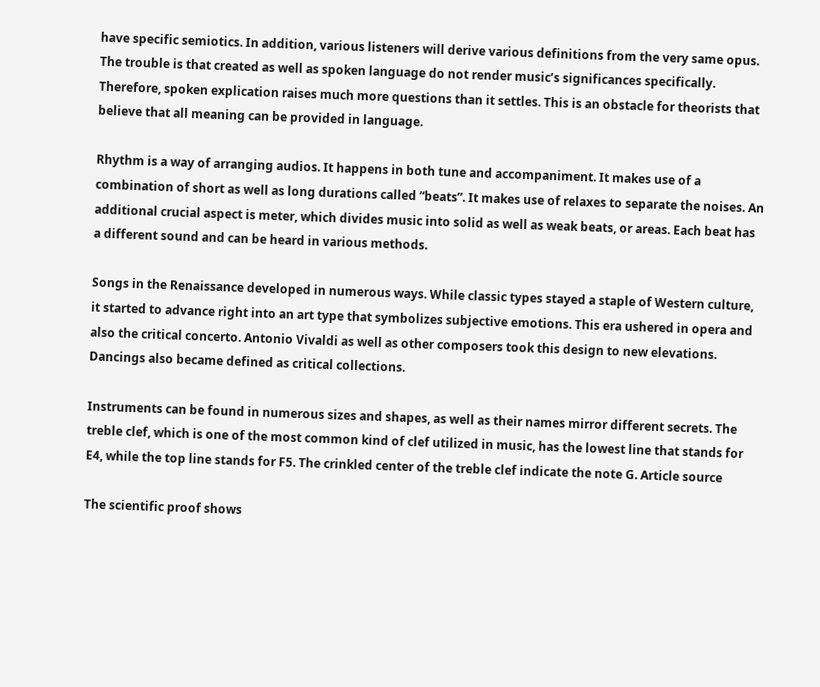have specific semiotics. In addition, various listeners will derive various definitions from the very same opus. The trouble is that created as well as spoken language do not render music’s significances specifically. Therefore, spoken explication raises much more questions than it settles. This is an obstacle for theorists that believe that all meaning can be provided in language.

Rhythm is a way of arranging audios. It happens in both tune and accompaniment. It makes use of a combination of short as well as long durations called “beats”. It makes use of relaxes to separate the noises. An additional crucial aspect is meter, which divides music into solid as well as weak beats, or areas. Each beat has a different sound and can be heard in various methods.

Songs in the Renaissance developed in numerous ways. While classic types stayed a staple of Western culture, it started to advance right into an art type that symbolizes subjective emotions. This era ushered in opera and also the critical concerto. Antonio Vivaldi as well as other composers took this design to new elevations. Dancings also became defined as critical collections.

Instruments can be found in numerous sizes and shapes, as well as their names mirror different secrets. The treble clef, which is one of the most common kind of clef utilized in music, has the lowest line that stands for E4, while the top line stands for F5. The crinkled center of the treble clef indicate the note G. Article source

The scientific proof shows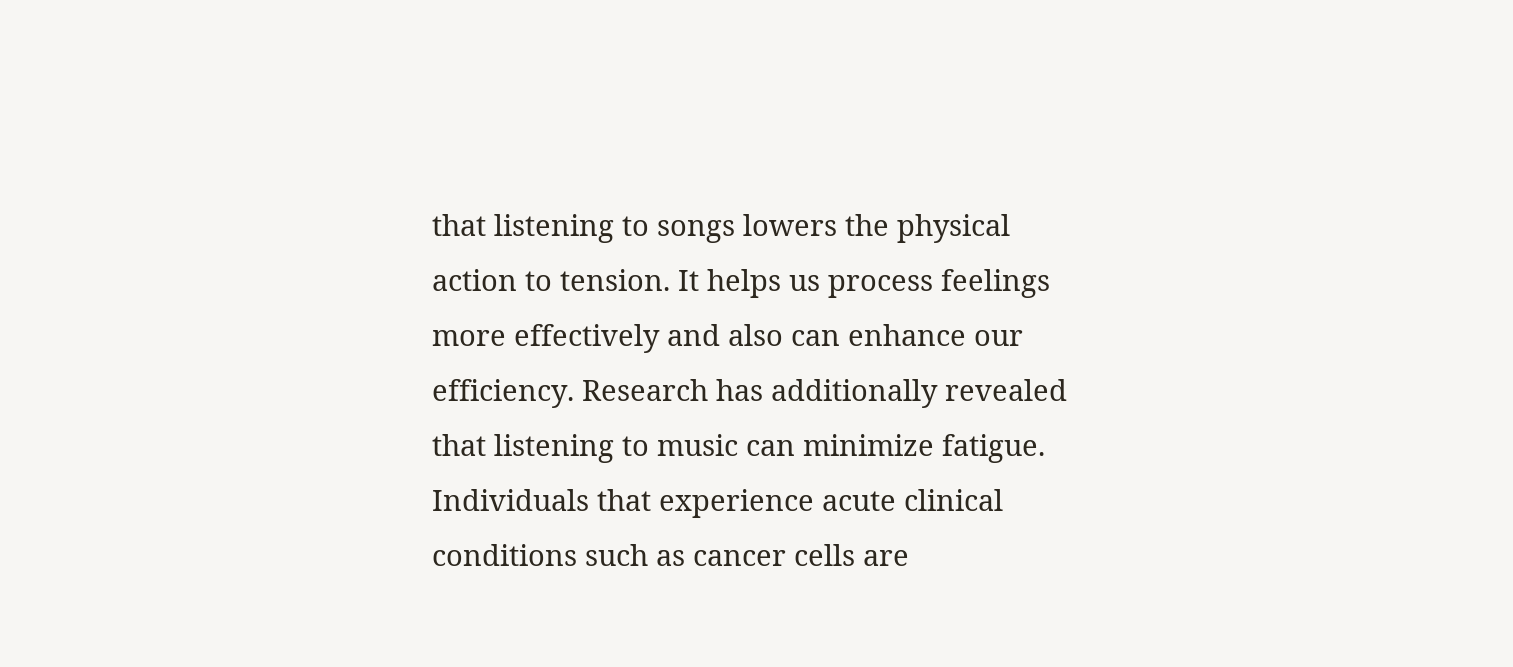that listening to songs lowers the physical action to tension. It helps us process feelings more effectively and also can enhance our efficiency. Research has additionally revealed that listening to music can minimize fatigue. Individuals that experience acute clinical conditions such as cancer cells are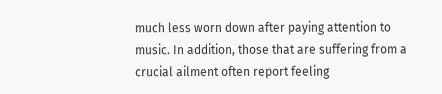much less worn down after paying attention to music. In addition, those that are suffering from a crucial ailment often report feeling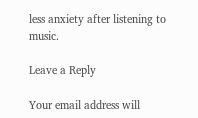less anxiety after listening to music.

Leave a Reply

Your email address will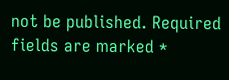not be published. Required fields are marked *